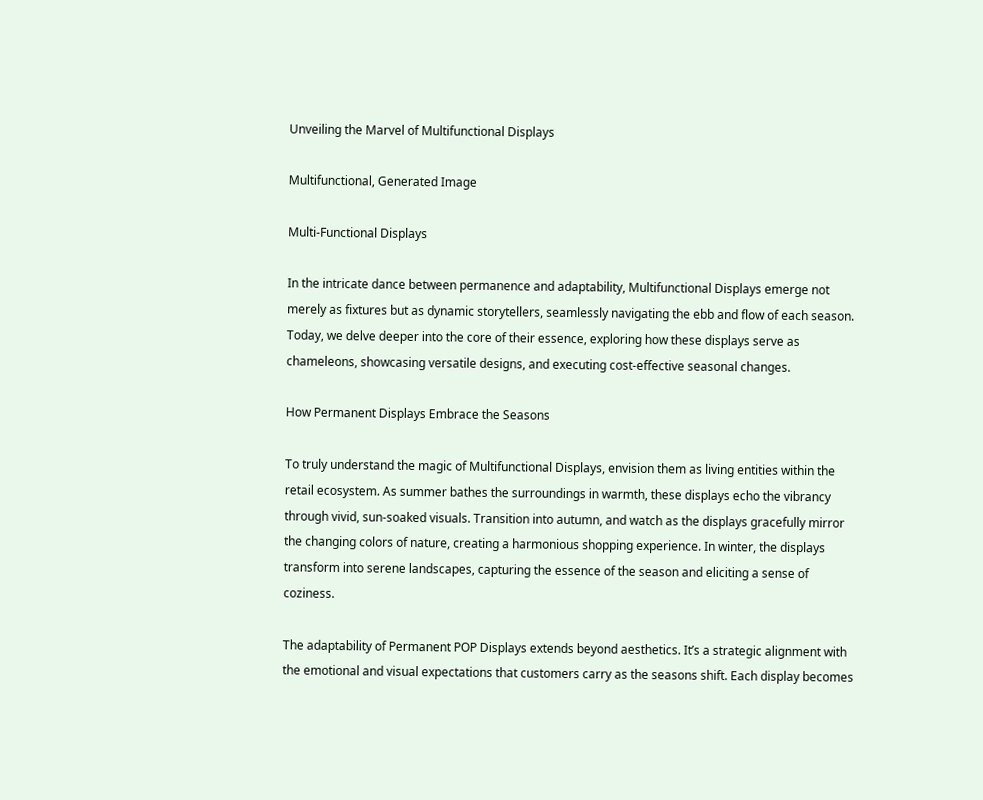Unveiling the Marvel of Multifunctional Displays

Multifunctional, Generated Image

Multi-Functional Displays

In the intricate dance between permanence and adaptability, Multifunctional Displays emerge not merely as fixtures but as dynamic storytellers, seamlessly navigating the ebb and flow of each season. Today, we delve deeper into the core of their essence, exploring how these displays serve as chameleons, showcasing versatile designs, and executing cost-effective seasonal changes.

How Permanent Displays Embrace the Seasons

To truly understand the magic of Multifunctional Displays, envision them as living entities within the retail ecosystem. As summer bathes the surroundings in warmth, these displays echo the vibrancy through vivid, sun-soaked visuals. Transition into autumn, and watch as the displays gracefully mirror the changing colors of nature, creating a harmonious shopping experience. In winter, the displays transform into serene landscapes, capturing the essence of the season and eliciting a sense of coziness.

The adaptability of Permanent POP Displays extends beyond aesthetics. It’s a strategic alignment with the emotional and visual expectations that customers carry as the seasons shift. Each display becomes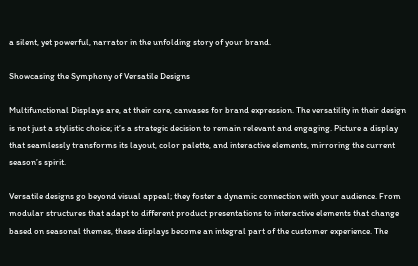a silent, yet powerful, narrator in the unfolding story of your brand.

Showcasing the Symphony of Versatile Designs

Multifunctional Displays are, at their core, canvases for brand expression. The versatility in their design is not just a stylistic choice; it’s a strategic decision to remain relevant and engaging. Picture a display that seamlessly transforms its layout, color palette, and interactive elements, mirroring the current season’s spirit.

Versatile designs go beyond visual appeal; they foster a dynamic connection with your audience. From modular structures that adapt to different product presentations to interactive elements that change based on seasonal themes, these displays become an integral part of the customer experience. The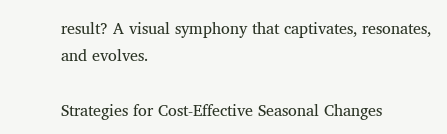result? A visual symphony that captivates, resonates, and evolves.

Strategies for Cost-Effective Seasonal Changes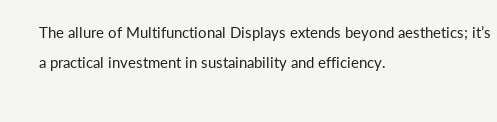The allure of Multifunctional Displays extends beyond aesthetics; it’s a practical investment in sustainability and efficiency.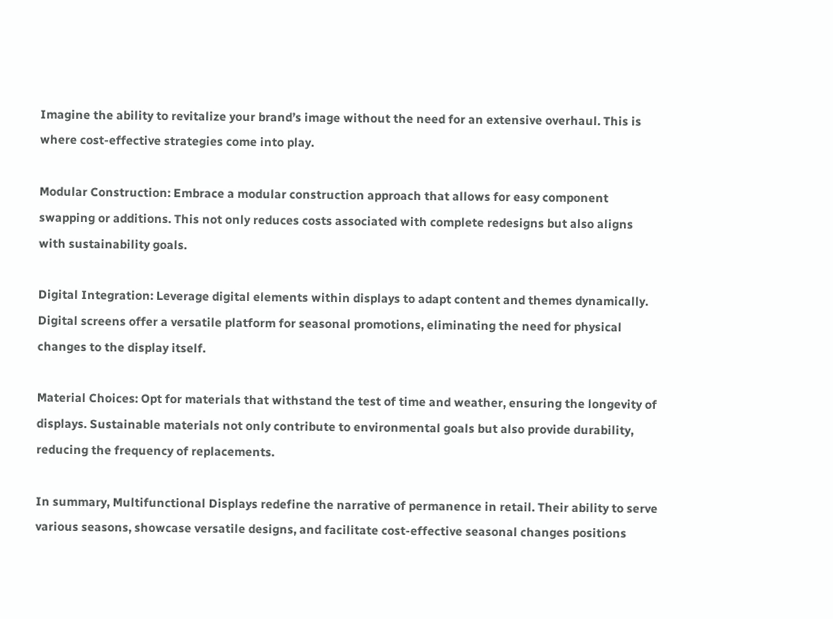Imagine the ability to revitalize your brand’s image without the need for an extensive overhaul. This is where cost-effective strategies come into play.

Modular Construction: Embrace a modular construction approach that allows for easy component swapping or additions. This not only reduces costs associated with complete redesigns but also aligns with sustainability goals.

Digital Integration: Leverage digital elements within displays to adapt content and themes dynamically. Digital screens offer a versatile platform for seasonal promotions, eliminating the need for physical changes to the display itself.

Material Choices: Opt for materials that withstand the test of time and weather, ensuring the longevity of displays. Sustainable materials not only contribute to environmental goals but also provide durability, reducing the frequency of replacements.

In summary, Multifunctional Displays redefine the narrative of permanence in retail. Their ability to serve various seasons, showcase versatile designs, and facilitate cost-effective seasonal changes positions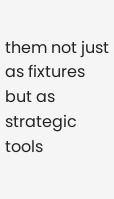them not just as fixtures but as strategic tools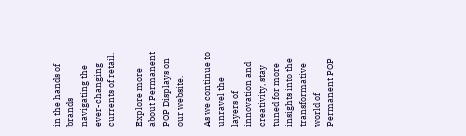in the hands of brands navigating the ever-changing currents of retail.

Explore more about Permanent POP Displays on our website.

As we continue to unravel the layers of innovation and creativity, stay tuned for more insights into the transformative world of Permanent POP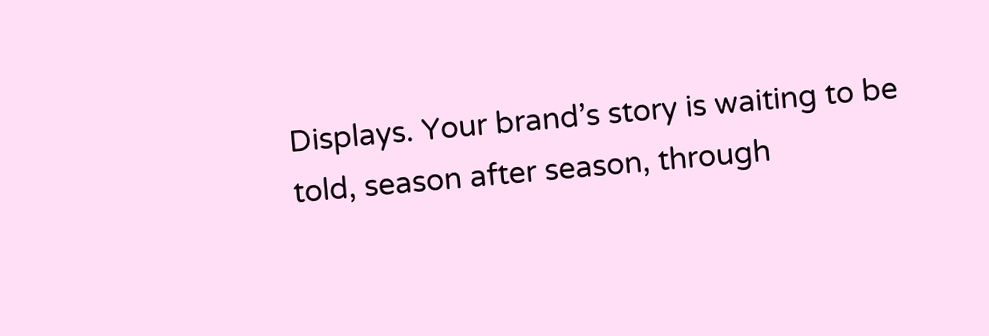Displays. Your brand’s story is waiting to be told, season after season, through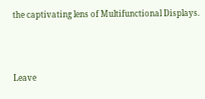the captivating lens of Multifunctional Displays.



Leave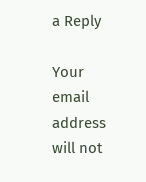a Reply

Your email address will not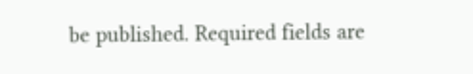be published. Required fields are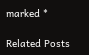marked *

Related Posts